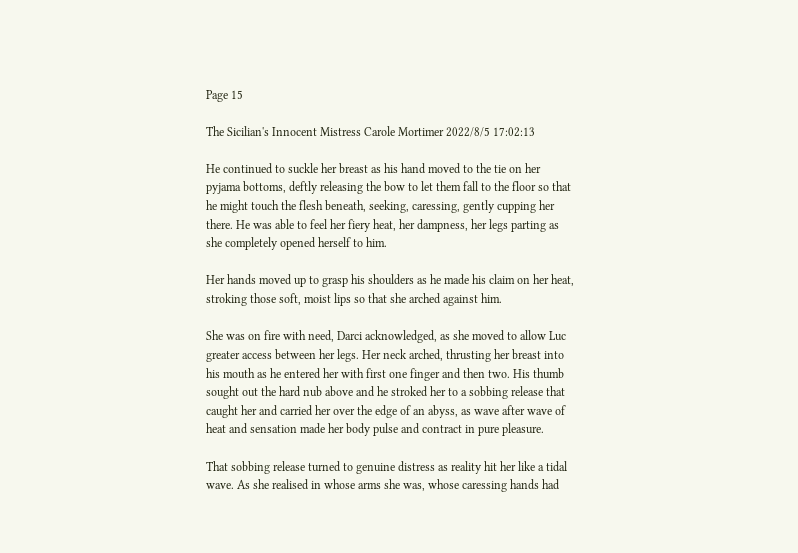Page 15

The Sicilian's Innocent Mistress Carole Mortimer 2022/8/5 17:02:13

He continued to suckle her breast as his hand moved to the tie on her pyjama bottoms, deftly releasing the bow to let them fall to the floor so that he might touch the flesh beneath, seeking, caressing, gently cupping her there. He was able to feel her fiery heat, her dampness, her legs parting as she completely opened herself to him.

Her hands moved up to grasp his shoulders as he made his claim on her heat, stroking those soft, moist lips so that she arched against him.

She was on fire with need, Darci acknowledged, as she moved to allow Luc greater access between her legs. Her neck arched, thrusting her breast into his mouth as he entered her with first one finger and then two. His thumb sought out the hard nub above and he stroked her to a sobbing release that caught her and carried her over the edge of an abyss, as wave after wave of heat and sensation made her body pulse and contract in pure pleasure.

That sobbing release turned to genuine distress as reality hit her like a tidal wave. As she realised in whose arms she was, whose caressing hands had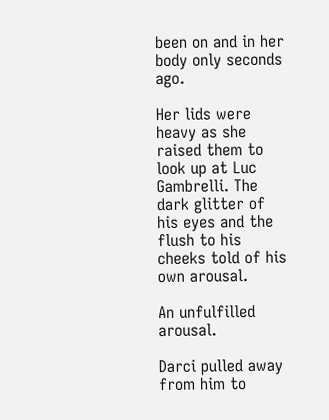been on and in her body only seconds ago.

Her lids were heavy as she raised them to look up at Luc Gambrelli. The dark glitter of his eyes and the flush to his cheeks told of his own arousal.

An unfulfilled arousal.

Darci pulled away from him to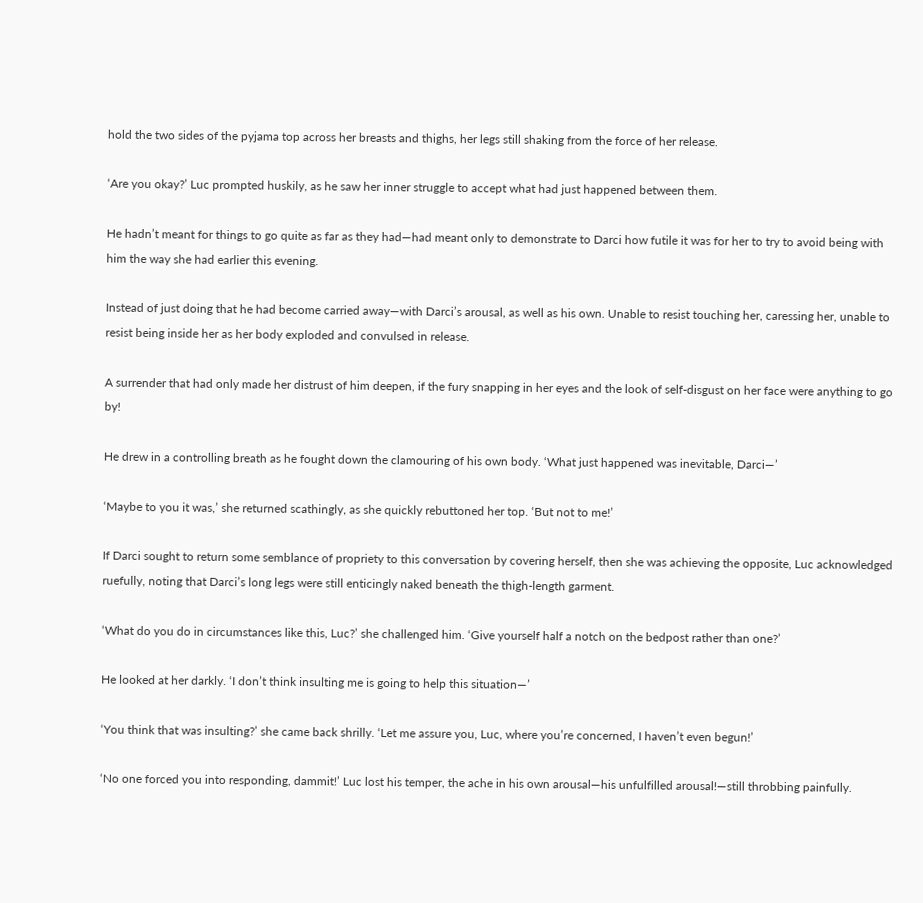hold the two sides of the pyjama top across her breasts and thighs, her legs still shaking from the force of her release.

‘Are you okay?’ Luc prompted huskily, as he saw her inner struggle to accept what had just happened between them.

He hadn’t meant for things to go quite as far as they had—had meant only to demonstrate to Darci how futile it was for her to try to avoid being with him the way she had earlier this evening.

Instead of just doing that he had become carried away—with Darci’s arousal, as well as his own. Unable to resist touching her, caressing her, unable to resist being inside her as her body exploded and convulsed in release.

A surrender that had only made her distrust of him deepen, if the fury snapping in her eyes and the look of self-disgust on her face were anything to go by!

He drew in a controlling breath as he fought down the clamouring of his own body. ‘What just happened was inevitable, Darci—’

‘Maybe to you it was,’ she returned scathingly, as she quickly rebuttoned her top. ‘But not to me!’

If Darci sought to return some semblance of propriety to this conversation by covering herself, then she was achieving the opposite, Luc acknowledged ruefully, noting that Darci’s long legs were still enticingly naked beneath the thigh-length garment.

‘What do you do in circumstances like this, Luc?’ she challenged him. ‘Give yourself half a notch on the bedpost rather than one?’

He looked at her darkly. ‘I don’t think insulting me is going to help this situation—’

‘You think that was insulting?’ she came back shrilly. ‘Let me assure you, Luc, where you’re concerned, I haven’t even begun!’

‘No one forced you into responding, dammit!’ Luc lost his temper, the ache in his own arousal—his unfulfilled arousal!—still throbbing painfully.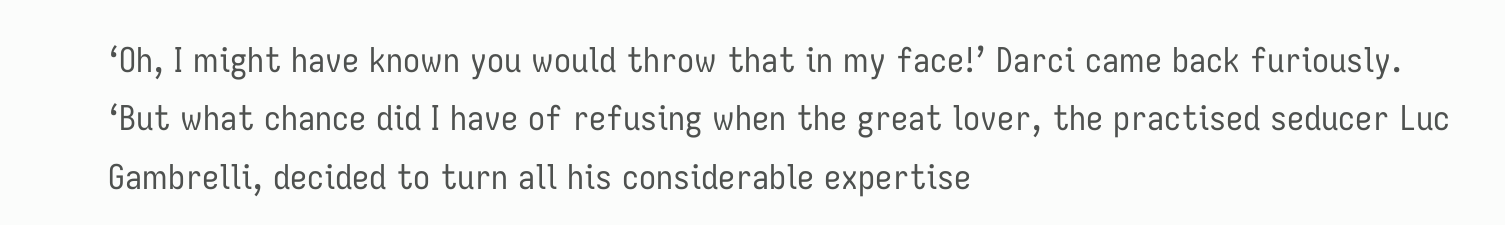‘Oh, I might have known you would throw that in my face!’ Darci came back furiously. ‘But what chance did I have of refusing when the great lover, the practised seducer Luc Gambrelli, decided to turn all his considerable expertise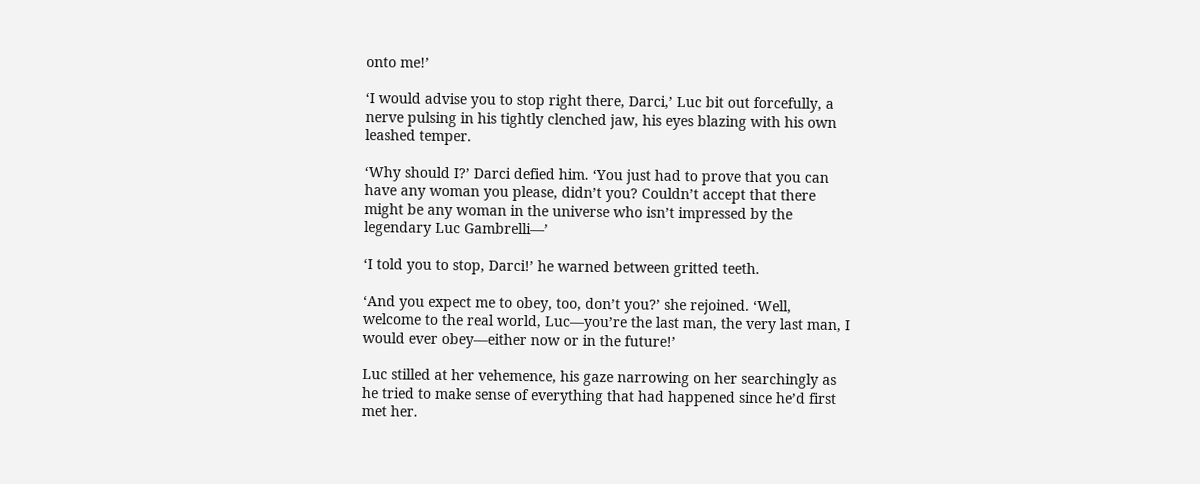onto me!’

‘I would advise you to stop right there, Darci,’ Luc bit out forcefully, a nerve pulsing in his tightly clenched jaw, his eyes blazing with his own leashed temper.

‘Why should I?’ Darci defied him. ‘You just had to prove that you can have any woman you please, didn’t you? Couldn’t accept that there might be any woman in the universe who isn’t impressed by the legendary Luc Gambrelli—’

‘I told you to stop, Darci!’ he warned between gritted teeth.

‘And you expect me to obey, too, don’t you?’ she rejoined. ‘Well, welcome to the real world, Luc—you’re the last man, the very last man, I would ever obey—either now or in the future!’

Luc stilled at her vehemence, his gaze narrowing on her searchingly as he tried to make sense of everything that had happened since he’d first met her.